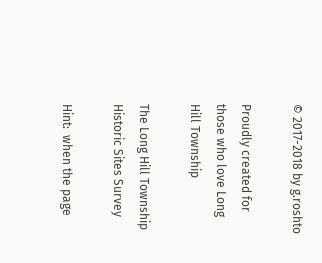© 2017-2018 by g.roshto

Proudly created for those who love Long Hill Township

The Long Hill Township Historic Sites Survey

Hint:  when the page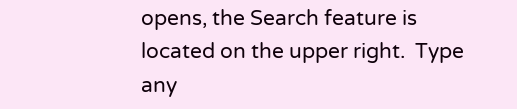opens, the Search feature is located on the upper right.  Type any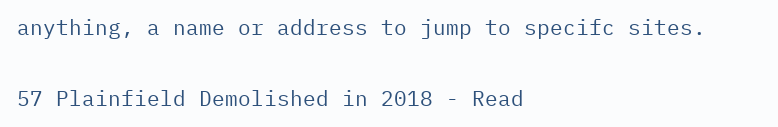anything, a name or address to jump to specifc sites.

57 Plainfield Demolished in 2018 - Read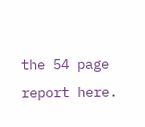the 54 page report here.